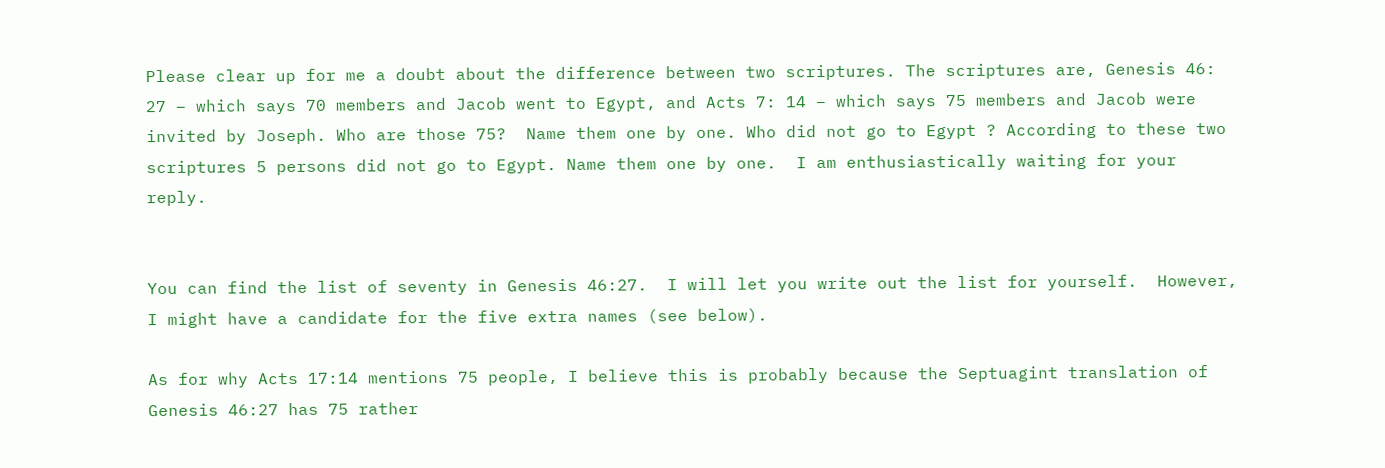Please clear up for me a doubt about the difference between two scriptures. The scriptures are, Genesis 46: 27 – which says 70 members and Jacob went to Egypt, and Acts 7: 14 – which says 75 members and Jacob were invited by Joseph. Who are those 75?  Name them one by one. Who did not go to Egypt ? According to these two scriptures 5 persons did not go to Egypt. Name them one by one.  I am enthusiastically waiting for your reply.


You can find the list of seventy in Genesis 46:27.  I will let you write out the list for yourself.  However, I might have a candidate for the five extra names (see below).

As for why Acts 17:14 mentions 75 people, I believe this is probably because the Septuagint translation of Genesis 46:27 has 75 rather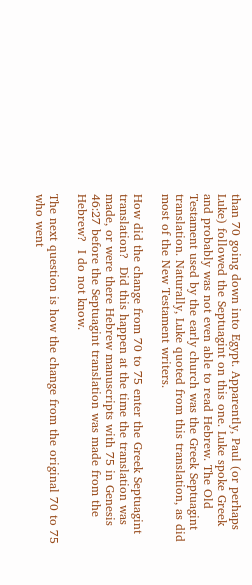than 70 going down into Egypt. Apparently, Paul (or perhaps Luke) followed the Septuagint on this one. Luke spoke Greek and probably was not even able to read Hebrew. The Old Testament used by the early church was the Greek Septuagint translation. Naturally, Luke quoted from this translation, as did most of the New Testament writers.

How did the change from 70 to 75 enter the Greek Septuagint translation?  Did this happen at the time the translation was made, or were there Hebrew manuscripts with 75 in Genesis 46:27 before the Septuagint translation was made from the Hebrew?  I do not know.

The next question is how the change from the original 70 to 75 who went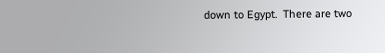down to Egypt.  There are two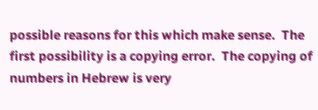possible reasons for this which make sense.  The first possibility is a copying error.  The copying of numbers in Hebrew is very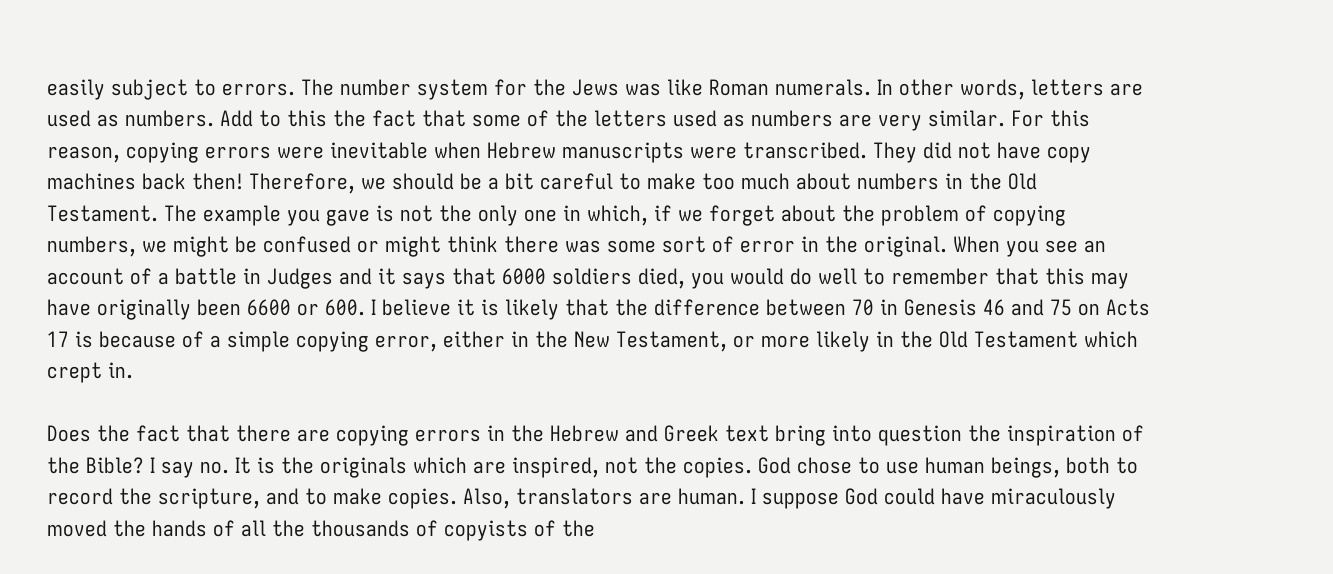easily subject to errors. The number system for the Jews was like Roman numerals. In other words, letters are used as numbers. Add to this the fact that some of the letters used as numbers are very similar. For this reason, copying errors were inevitable when Hebrew manuscripts were transcribed. They did not have copy machines back then! Therefore, we should be a bit careful to make too much about numbers in the Old Testament. The example you gave is not the only one in which, if we forget about the problem of copying numbers, we might be confused or might think there was some sort of error in the original. When you see an account of a battle in Judges and it says that 6000 soldiers died, you would do well to remember that this may have originally been 6600 or 600. I believe it is likely that the difference between 70 in Genesis 46 and 75 on Acts 17 is because of a simple copying error, either in the New Testament, or more likely in the Old Testament which crept in.

Does the fact that there are copying errors in the Hebrew and Greek text bring into question the inspiration of the Bible? I say no. It is the originals which are inspired, not the copies. God chose to use human beings, both to record the scripture, and to make copies. Also, translators are human. I suppose God could have miraculously moved the hands of all the thousands of copyists of the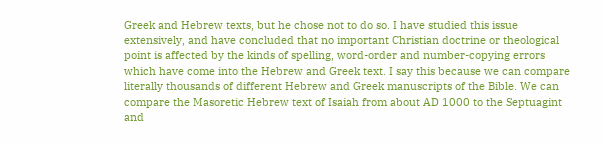Greek and Hebrew texts, but he chose not to do so. I have studied this issue extensively, and have concluded that no important Christian doctrine or theological point is affected by the kinds of spelling, word-order and number-copying errors which have come into the Hebrew and Greek text. I say this because we can compare literally thousands of different Hebrew and Greek manuscripts of the Bible. We can compare the Masoretic Hebrew text of Isaiah from about AD 1000 to the Septuagint and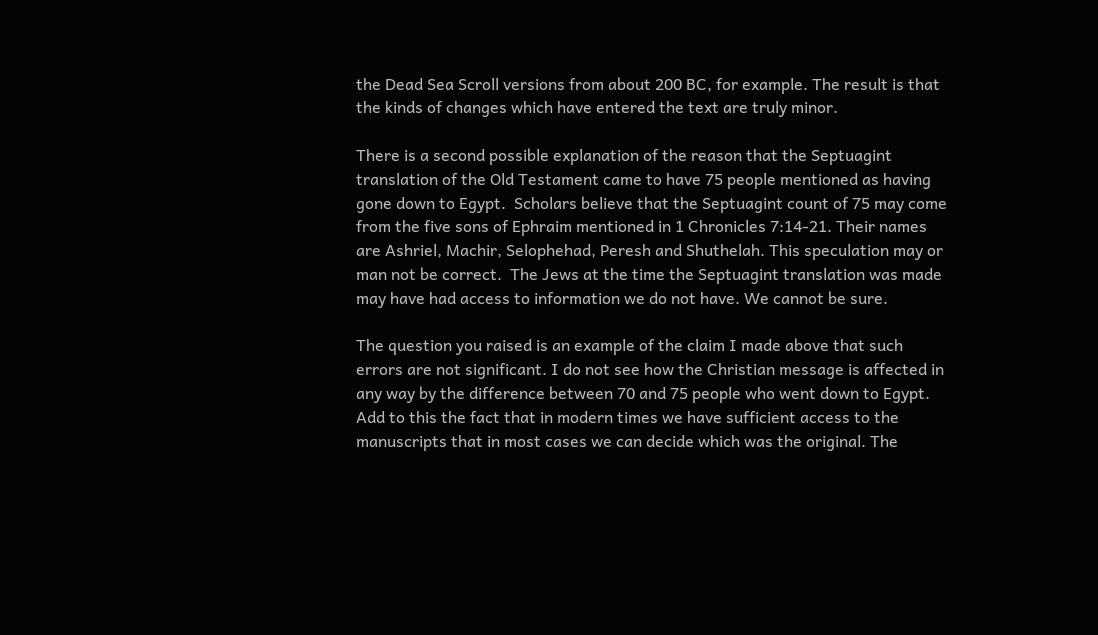the Dead Sea Scroll versions from about 200 BC, for example. The result is that the kinds of changes which have entered the text are truly minor.

There is a second possible explanation of the reason that the Septuagint translation of the Old Testament came to have 75 people mentioned as having gone down to Egypt.  Scholars believe that the Septuagint count of 75 may come from the five sons of Ephraim mentioned in 1 Chronicles 7:14-21. Their names are Ashriel, Machir, Selophehad, Peresh and Shuthelah. This speculation may or man not be correct.  The Jews at the time the Septuagint translation was made may have had access to information we do not have. We cannot be sure.

The question you raised is an example of the claim I made above that such errors are not significant. I do not see how the Christian message is affected in any way by the difference between 70 and 75 people who went down to Egypt. Add to this the fact that in modern times we have sufficient access to the manuscripts that in most cases we can decide which was the original. The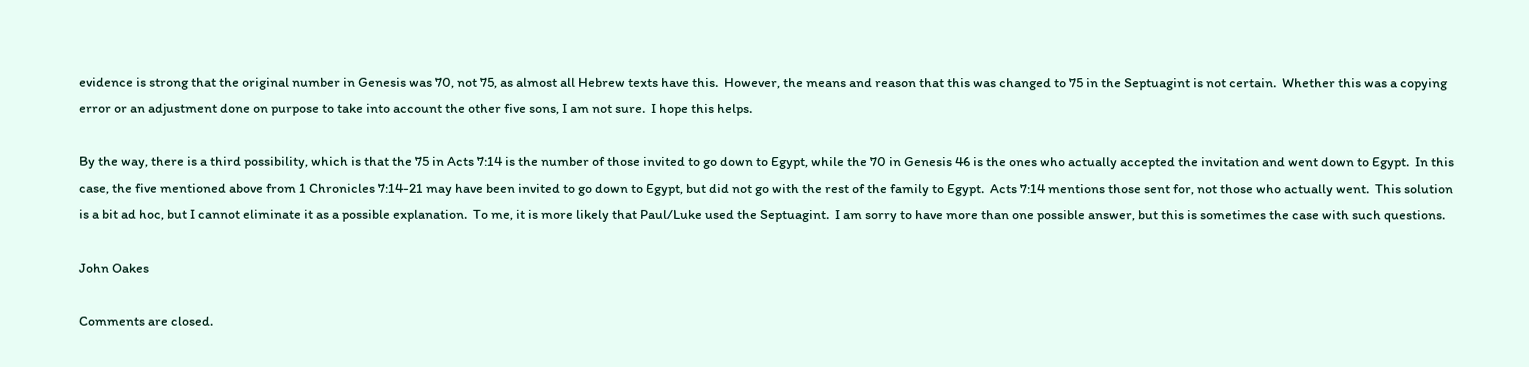evidence is strong that the original number in Genesis was 70, not 75, as almost all Hebrew texts have this.  However, the means and reason that this was changed to 75 in the Septuagint is not certain.  Whether this was a copying error or an adjustment done on purpose to take into account the other five sons, I am not sure.  I hope this helps.

By the way, there is a third possibility, which is that the 75 in Acts 7:14 is the number of those invited to go down to Egypt, while the 70 in Genesis 46 is the ones who actually accepted the invitation and went down to Egypt.  In this case, the five mentioned above from 1 Chronicles 7:14-21 may have been invited to go down to Egypt, but did not go with the rest of the family to Egypt.  Acts 7:14 mentions those sent for, not those who actually went.  This solution is a bit ad hoc, but I cannot eliminate it as a possible explanation.  To me, it is more likely that Paul/Luke used the Septuagint.  I am sorry to have more than one possible answer, but this is sometimes the case with such questions.

John Oakes

Comments are closed.